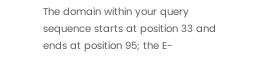The domain within your query sequence starts at position 33 and ends at position 95; the E-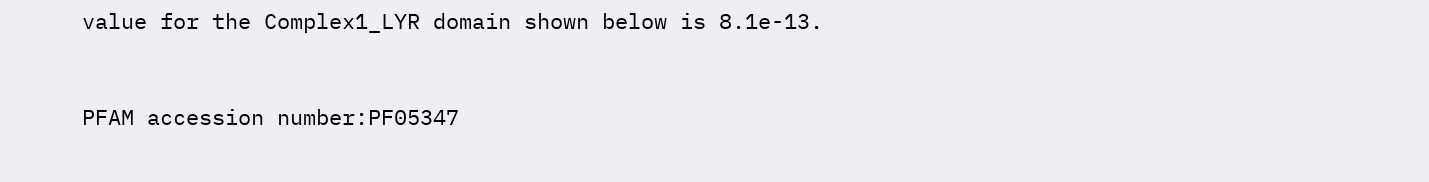value for the Complex1_LYR domain shown below is 8.1e-13.



PFAM accession number:PF05347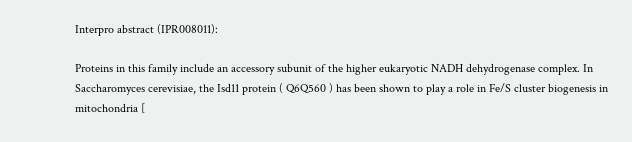Interpro abstract (IPR008011):

Proteins in this family include an accessory subunit of the higher eukaryotic NADH dehydrogenase complex. In Saccharomyces cerevisiae, the Isd11 protein ( Q6Q560 ) has been shown to play a role in Fe/S cluster biogenesis in mitochondria [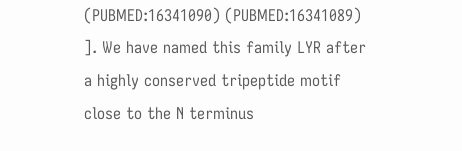(PUBMED:16341090) (PUBMED:16341089) ]. We have named this family LYR after a highly conserved tripeptide motif close to the N terminus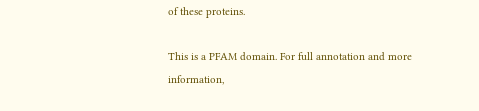of these proteins.

This is a PFAM domain. For full annotation and more information,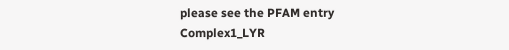please see the PFAM entry Complex1_LYR